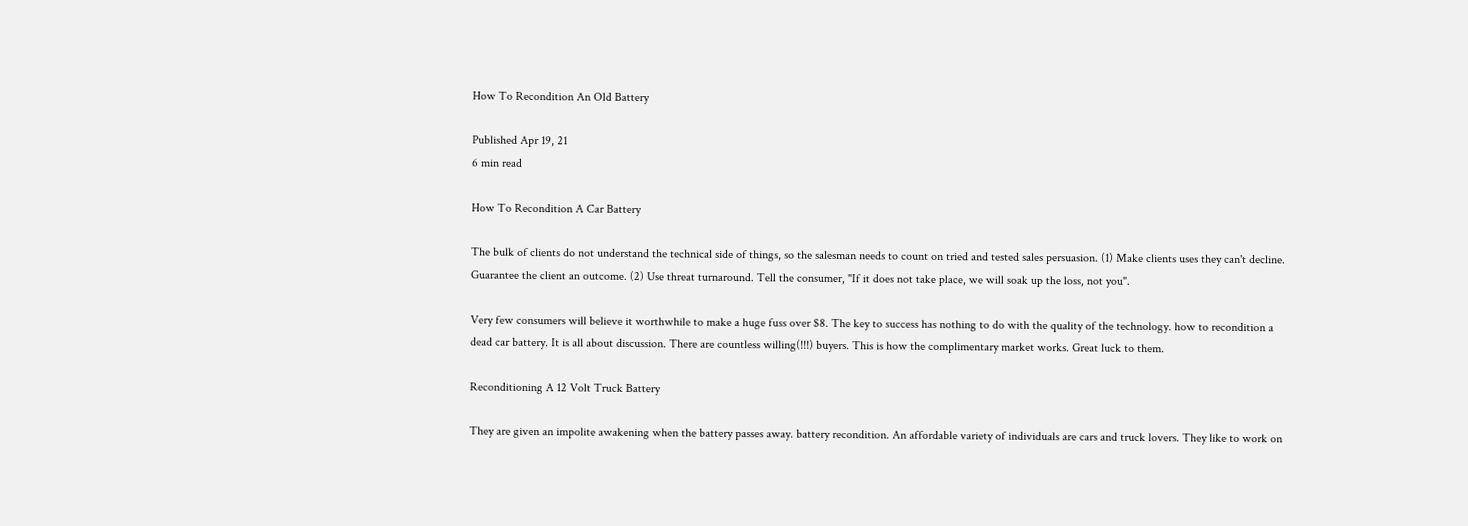How To Recondition An Old Battery

Published Apr 19, 21
6 min read

How To Recondition A Car Battery

The bulk of clients do not understand the technical side of things, so the salesman needs to count on tried and tested sales persuasion. (1) Make clients uses they can't decline. Guarantee the client an outcome. (2) Use threat turnaround. Tell the consumer, "If it does not take place, we will soak up the loss, not you".

Very few consumers will believe it worthwhile to make a huge fuss over $8. The key to success has nothing to do with the quality of the technology. how to recondition a dead car battery. It is all about discussion. There are countless willing(!!!) buyers. This is how the complimentary market works. Great luck to them.

Reconditioning A 12 Volt Truck Battery

They are given an impolite awakening when the battery passes away. battery recondition. An affordable variety of individuals are cars and truck lovers. They like to work on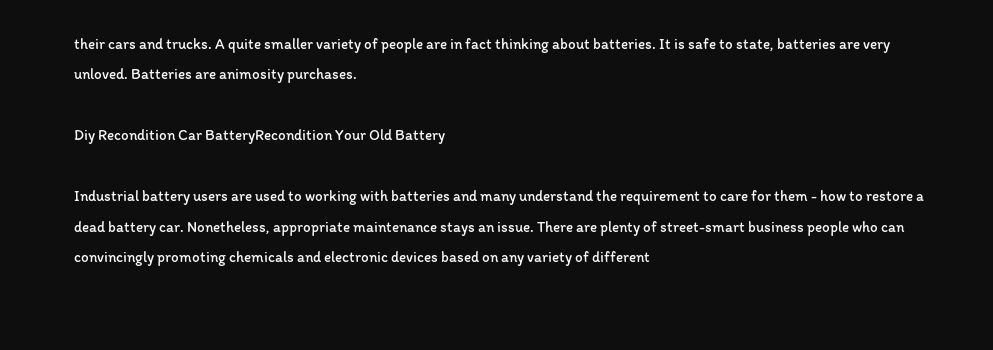their cars and trucks. A quite smaller variety of people are in fact thinking about batteries. It is safe to state, batteries are very unloved. Batteries are animosity purchases.

Diy Recondition Car BatteryRecondition Your Old Battery

Industrial battery users are used to working with batteries and many understand the requirement to care for them - how to restore a dead battery car. Nonetheless, appropriate maintenance stays an issue. There are plenty of street-smart business people who can convincingly promoting chemicals and electronic devices based on any variety of different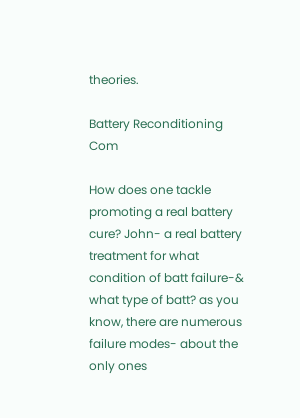theories.

Battery Reconditioning Com

How does one tackle promoting a real battery cure? John- a real battery treatment for what condition of batt failure-& what type of batt? as you know, there are numerous failure modes- about the only ones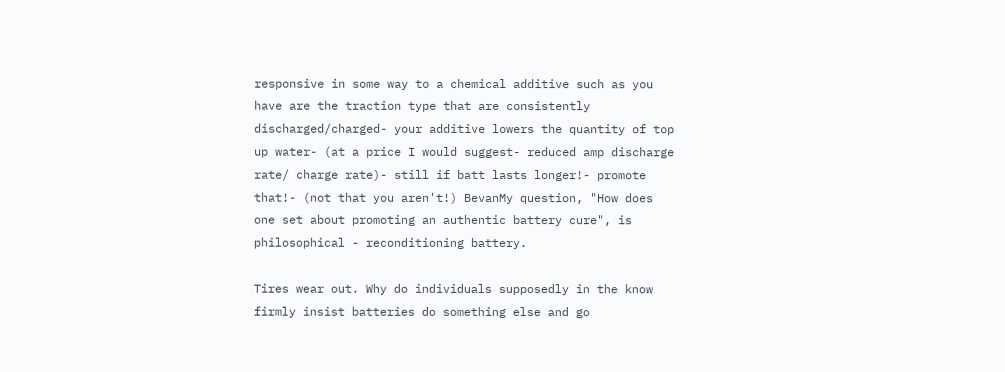responsive in some way to a chemical additive such as you have are the traction type that are consistently discharged/charged- your additive lowers the quantity of top up water- (at a price I would suggest- reduced amp discharge rate/ charge rate)- still if batt lasts longer!- promote that!- (not that you aren't!) BevanMy question, "How does one set about promoting an authentic battery cure", is philosophical - reconditioning battery.

Tires wear out. Why do individuals supposedly in the know firmly insist batteries do something else and go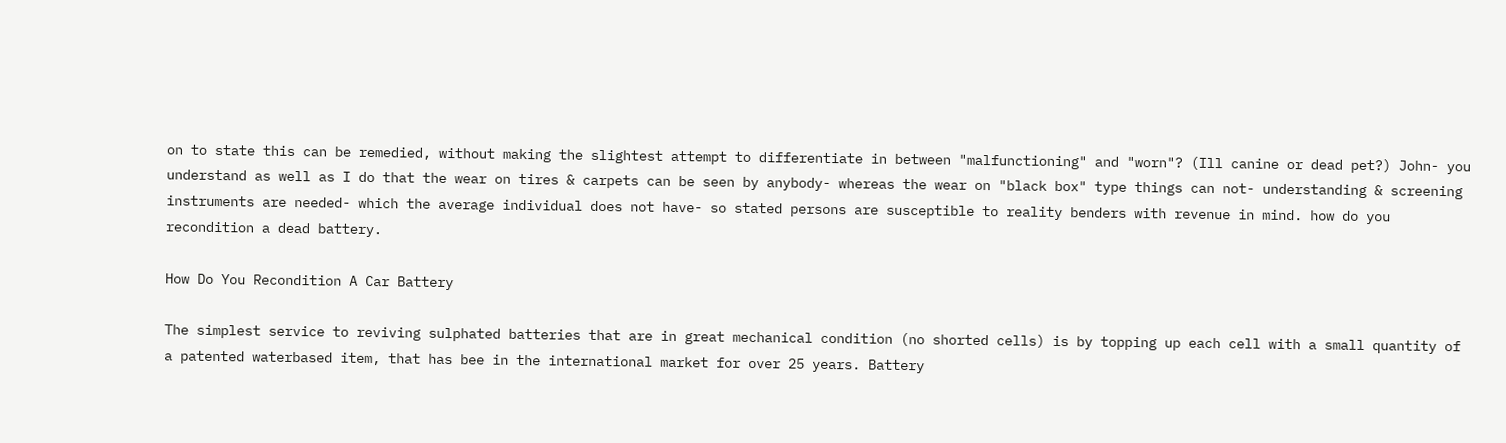on to state this can be remedied, without making the slightest attempt to differentiate in between "malfunctioning" and "worn"? (Ill canine or dead pet?) John- you understand as well as I do that the wear on tires & carpets can be seen by anybody- whereas the wear on "black box" type things can not- understanding & screening instruments are needed- which the average individual does not have- so stated persons are susceptible to reality benders with revenue in mind. how do you recondition a dead battery.

How Do You Recondition A Car Battery

The simplest service to reviving sulphated batteries that are in great mechanical condition (no shorted cells) is by topping up each cell with a small quantity of a patented waterbased item, that has bee in the international market for over 25 years. Battery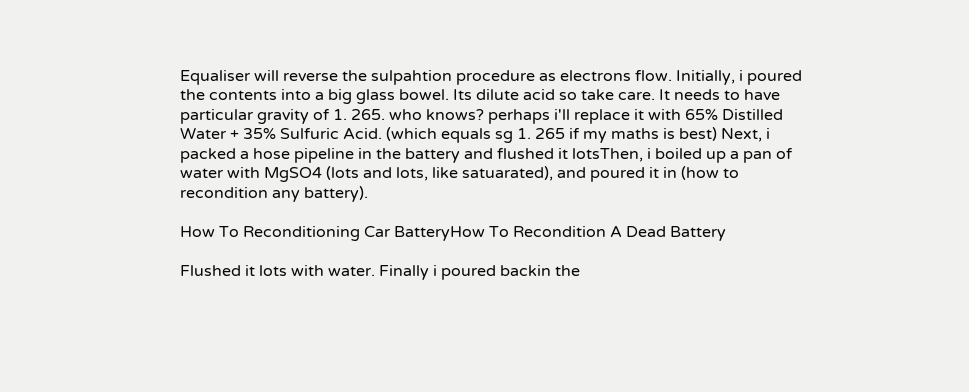Equaliser will reverse the sulpahtion procedure as electrons flow. Initially, i poured the contents into a big glass bowel. Its dilute acid so take care. It needs to have particular gravity of 1. 265. who knows? perhaps i'll replace it with 65% Distilled Water + 35% Sulfuric Acid. (which equals sg 1. 265 if my maths is best) Next, i packed a hose pipeline in the battery and flushed it lotsThen, i boiled up a pan of water with MgSO4 (lots and lots, like satuarated), and poured it in (how to recondition any battery).

How To Reconditioning Car BatteryHow To Recondition A Dead Battery

Flushed it lots with water. Finally i poured backin the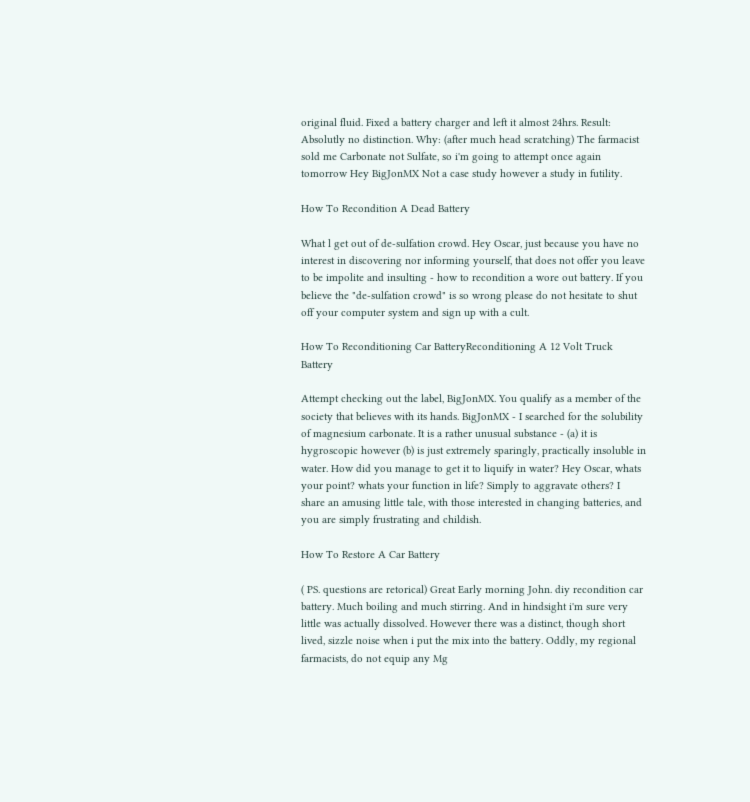original fluid. Fixed a battery charger and left it almost 24hrs. Result: Absolutly no distinction. Why: (after much head scratching) The farmacist sold me Carbonate not Sulfate, so i'm going to attempt once again tomorrow Hey BigJonMX Not a case study however a study in futility.

How To Recondition A Dead Battery

What l get out of de-sulfation crowd. Hey Oscar, just because you have no interest in discovering nor informing yourself, that does not offer you leave to be impolite and insulting - how to recondition a wore out battery. If you believe the "de-sulfation crowd" is so wrong please do not hesitate to shut off your computer system and sign up with a cult.

How To Reconditioning Car BatteryReconditioning A 12 Volt Truck Battery

Attempt checking out the label, BigJonMX. You qualify as a member of the society that believes with its hands. BigJonMX - I searched for the solubility of magnesium carbonate. It is a rather unusual substance - (a) it is hygroscopic however (b) is just extremely sparingly, practically insoluble in water. How did you manage to get it to liquify in water? Hey Oscar, whats your point? whats your function in life? Simply to aggravate others? I share an amusing little tale, with those interested in changing batteries, and you are simply frustrating and childish.

How To Restore A Car Battery

( PS. questions are retorical) Great Early morning John. diy recondition car battery. Much boiling and much stirring. And in hindsight i'm sure very little was actually dissolved. However there was a distinct, though short lived, sizzle noise when i put the mix into the battery. Oddly, my regional farmacists, do not equip any Mg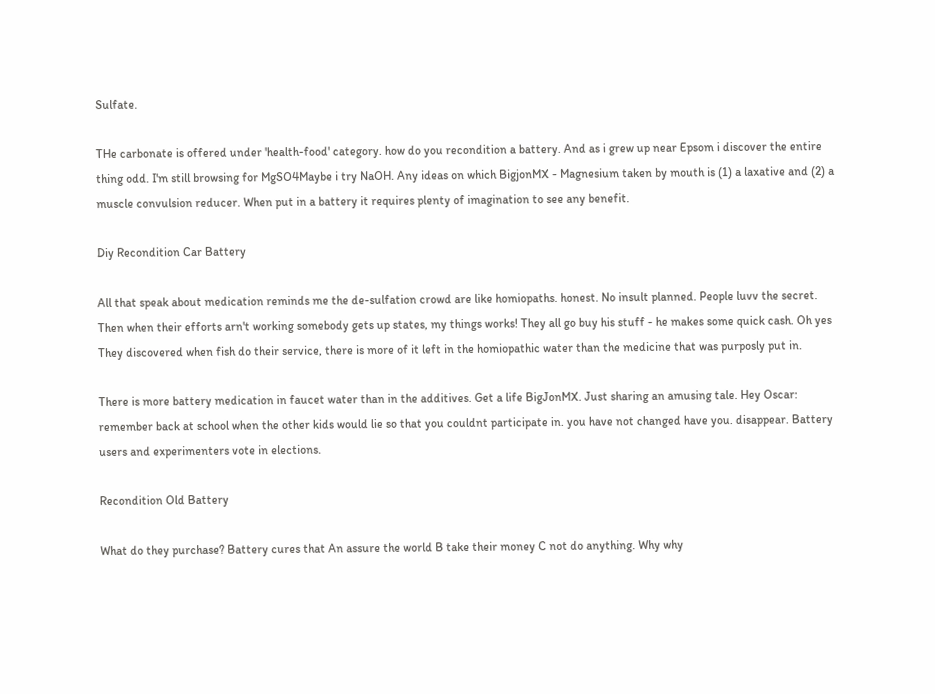Sulfate.

THe carbonate is offered under 'health-food' category. how do you recondition a battery. And as i grew up near Epsom i discover the entire thing odd. I'm still browsing for MgSO4Maybe i try NaOH. Any ideas on which BigjonMX - Magnesium taken by mouth is (1) a laxative and (2) a muscle convulsion reducer. When put in a battery it requires plenty of imagination to see any benefit.

Diy Recondition Car Battery

All that speak about medication reminds me the de-sulfation crowd are like homiopaths. honest. No insult planned. People luvv the secret. Then when their efforts arn't working somebody gets up states, my things works! They all go buy his stuff - he makes some quick cash. Oh yes They discovered when fish do their service, there is more of it left in the homiopathic water than the medicine that was purposly put in.

There is more battery medication in faucet water than in the additives. Get a life BigJonMX. Just sharing an amusing tale. Hey Oscar: remember back at school when the other kids would lie so that you couldnt participate in. you have not changed have you. disappear. Battery users and experimenters vote in elections.

Recondition Old Battery

What do they purchase? Battery cures that An assure the world B take their money C not do anything. Why why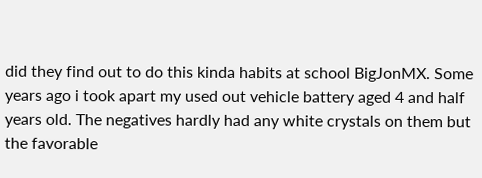did they find out to do this kinda habits at school BigJonMX. Some years ago i took apart my used out vehicle battery aged 4 and half years old. The negatives hardly had any white crystals on them but the favorable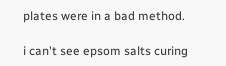plates were in a bad method.

i can't see epsom salts curing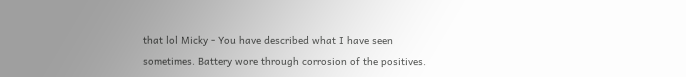that lol Micky - You have described what I have seen sometimes. Battery wore through corrosion of the positives.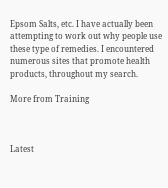Epsom Salts, etc. I have actually been attempting to work out why people use these type of remedies. I encountered numerous sites that promote health products, throughout my search.

More from Training



Latest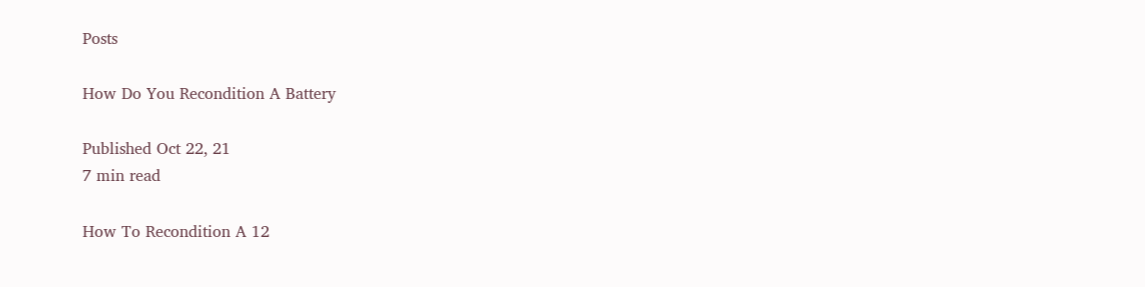Posts

How Do You Recondition A Battery

Published Oct 22, 21
7 min read

How To Recondition A 12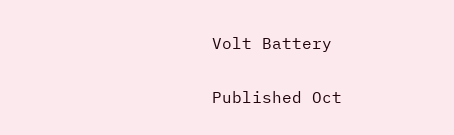Volt Battery

Published Oct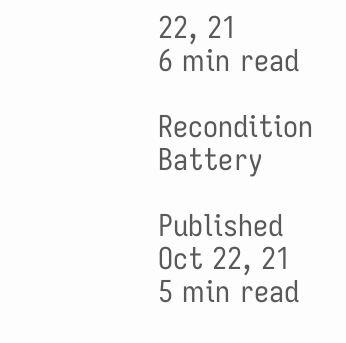22, 21
6 min read

Recondition Battery

Published Oct 22, 21
5 min read